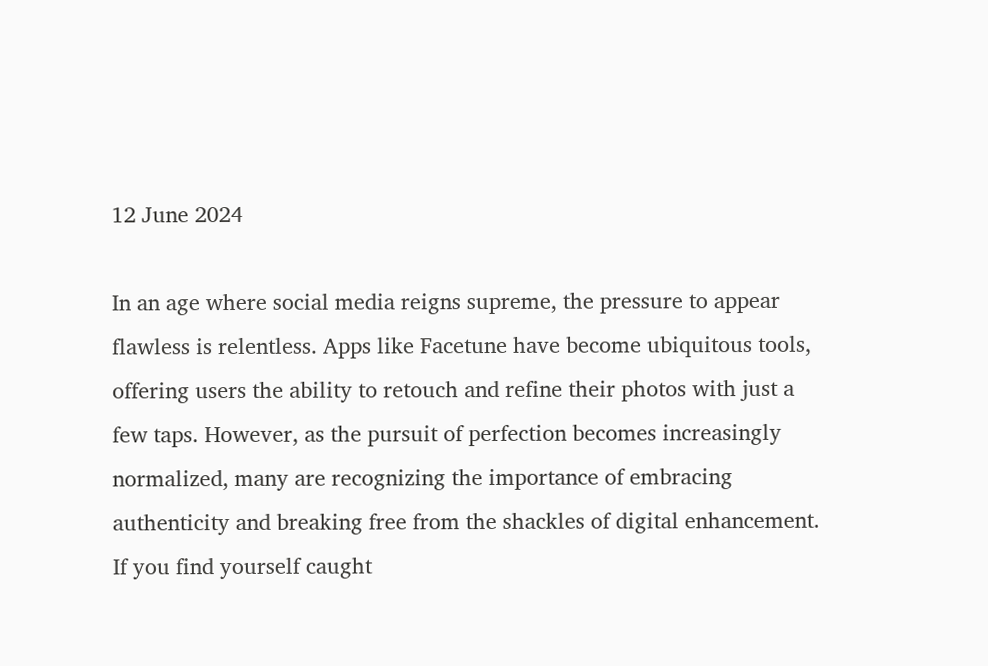12 June 2024

In an age where social media reigns supreme, the pressure to appear flawless is relentless. Apps like Facetune have become ubiquitous tools, offering users the ability to retouch and refine their photos with just a few taps. However, as the pursuit of perfection becomes increasingly normalized, many are recognizing the importance of embracing authenticity and breaking free from the shackles of digital enhancement. If you find yourself caught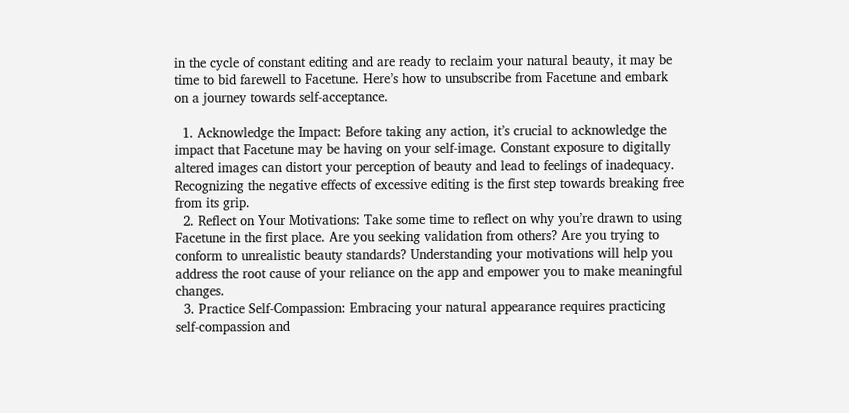in the cycle of constant editing and are ready to reclaim your natural beauty, it may be time to bid farewell to Facetune. Here’s how to unsubscribe from Facetune and embark on a journey towards self-acceptance.

  1. Acknowledge the Impact: Before taking any action, it’s crucial to acknowledge the impact that Facetune may be having on your self-image. Constant exposure to digitally altered images can distort your perception of beauty and lead to feelings of inadequacy. Recognizing the negative effects of excessive editing is the first step towards breaking free from its grip.
  2. Reflect on Your Motivations: Take some time to reflect on why you’re drawn to using Facetune in the first place. Are you seeking validation from others? Are you trying to conform to unrealistic beauty standards? Understanding your motivations will help you address the root cause of your reliance on the app and empower you to make meaningful changes.
  3. Practice Self-Compassion: Embracing your natural appearance requires practicing self-compassion and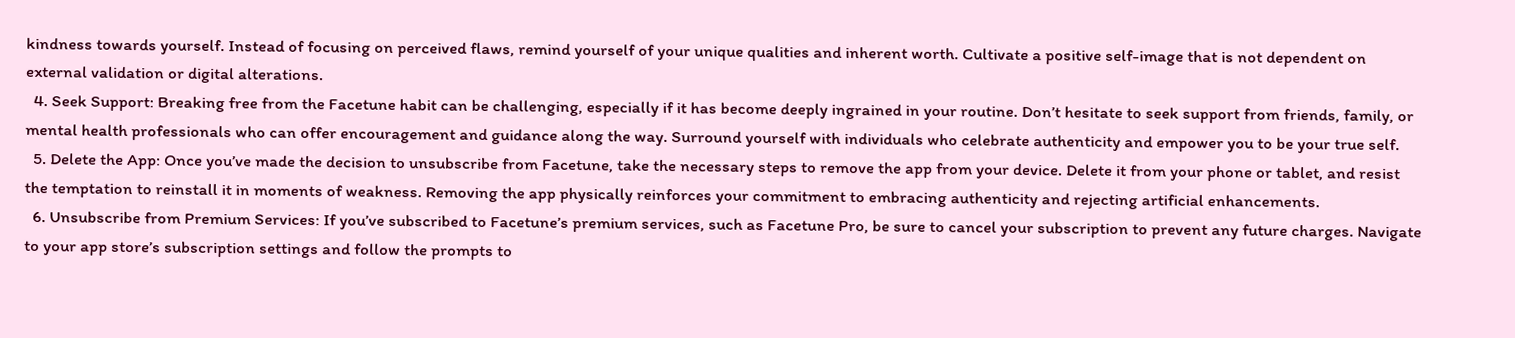kindness towards yourself. Instead of focusing on perceived flaws, remind yourself of your unique qualities and inherent worth. Cultivate a positive self-image that is not dependent on external validation or digital alterations.
  4. Seek Support: Breaking free from the Facetune habit can be challenging, especially if it has become deeply ingrained in your routine. Don’t hesitate to seek support from friends, family, or mental health professionals who can offer encouragement and guidance along the way. Surround yourself with individuals who celebrate authenticity and empower you to be your true self.
  5. Delete the App: Once you’ve made the decision to unsubscribe from Facetune, take the necessary steps to remove the app from your device. Delete it from your phone or tablet, and resist the temptation to reinstall it in moments of weakness. Removing the app physically reinforces your commitment to embracing authenticity and rejecting artificial enhancements.
  6. Unsubscribe from Premium Services: If you’ve subscribed to Facetune’s premium services, such as Facetune Pro, be sure to cancel your subscription to prevent any future charges. Navigate to your app store’s subscription settings and follow the prompts to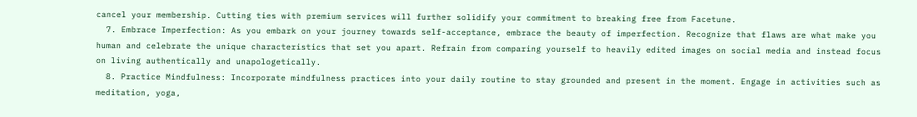cancel your membership. Cutting ties with premium services will further solidify your commitment to breaking free from Facetune.
  7. Embrace Imperfection: As you embark on your journey towards self-acceptance, embrace the beauty of imperfection. Recognize that flaws are what make you human and celebrate the unique characteristics that set you apart. Refrain from comparing yourself to heavily edited images on social media and instead focus on living authentically and unapologetically.
  8. Practice Mindfulness: Incorporate mindfulness practices into your daily routine to stay grounded and present in the moment. Engage in activities such as meditation, yoga,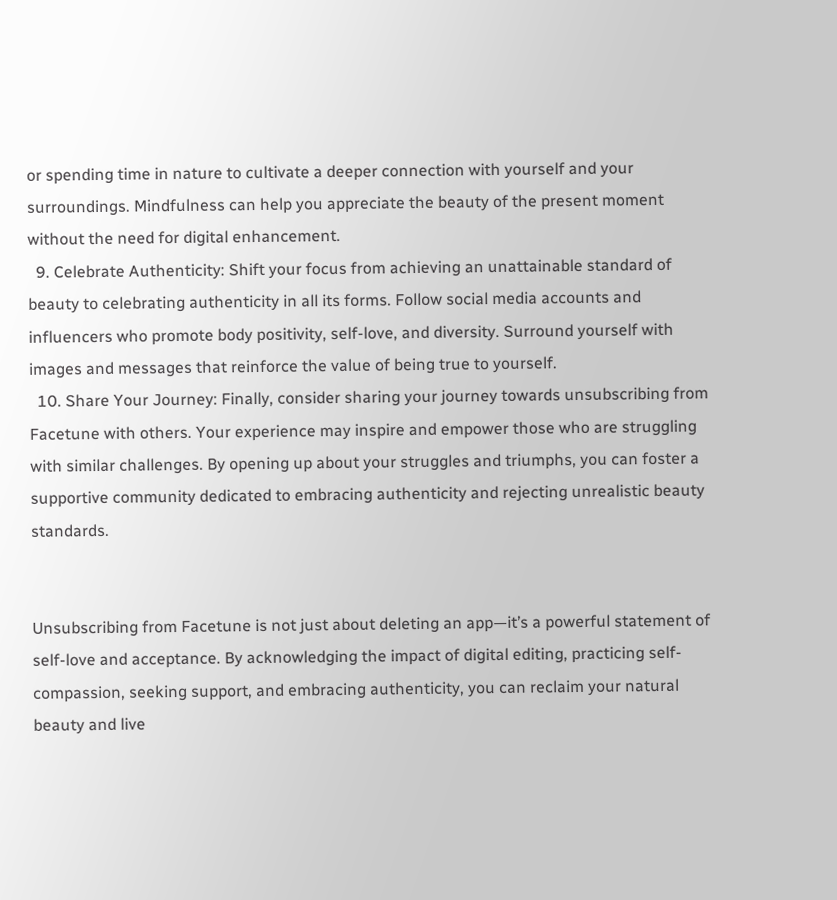or spending time in nature to cultivate a deeper connection with yourself and your surroundings. Mindfulness can help you appreciate the beauty of the present moment without the need for digital enhancement.
  9. Celebrate Authenticity: Shift your focus from achieving an unattainable standard of beauty to celebrating authenticity in all its forms. Follow social media accounts and influencers who promote body positivity, self-love, and diversity. Surround yourself with images and messages that reinforce the value of being true to yourself.
  10. Share Your Journey: Finally, consider sharing your journey towards unsubscribing from Facetune with others. Your experience may inspire and empower those who are struggling with similar challenges. By opening up about your struggles and triumphs, you can foster a supportive community dedicated to embracing authenticity and rejecting unrealistic beauty standards.


Unsubscribing from Facetune is not just about deleting an app—it’s a powerful statement of self-love and acceptance. By acknowledging the impact of digital editing, practicing self-compassion, seeking support, and embracing authenticity, you can reclaim your natural beauty and live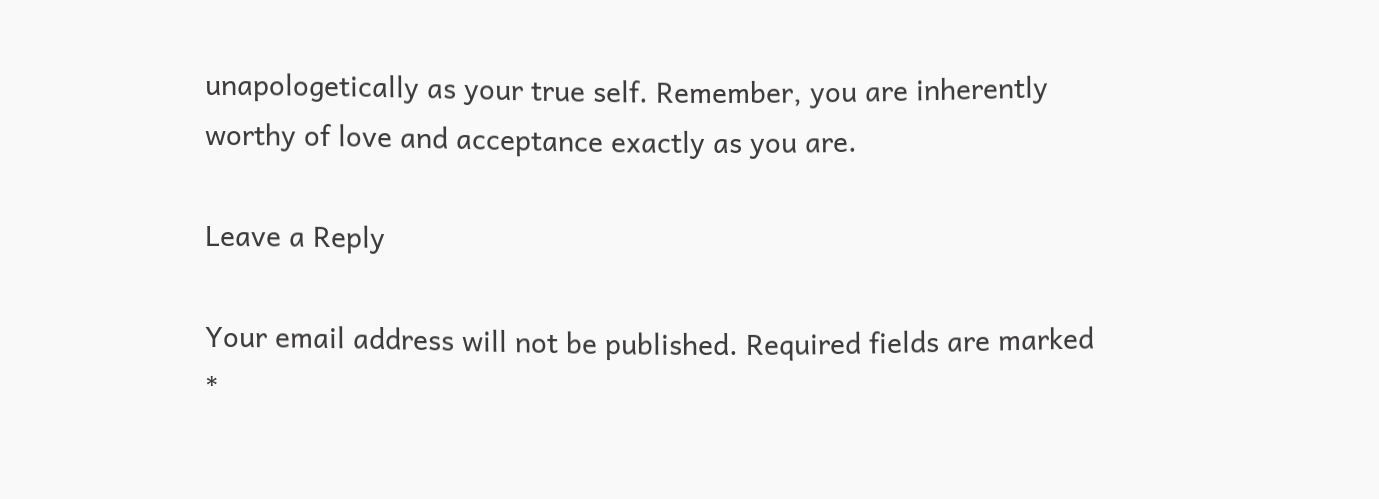unapologetically as your true self. Remember, you are inherently worthy of love and acceptance exactly as you are.

Leave a Reply

Your email address will not be published. Required fields are marked *